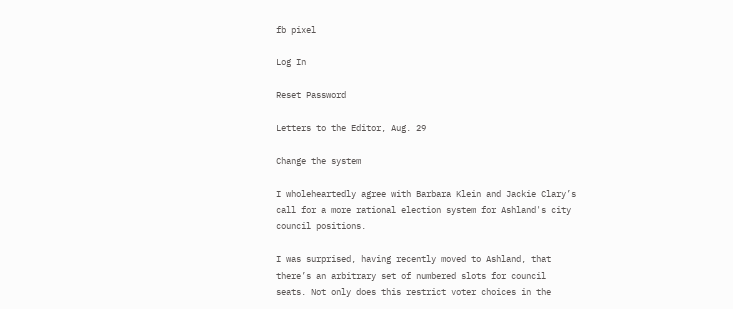fb pixel

Log In

Reset Password

Letters to the Editor, Aug. 29

Change the system

I wholeheartedly agree with Barbara Klein and Jackie Clary’s call for a more rational election system for Ashland's city council positions.

I was surprised, having recently moved to Ashland, that there’s an arbitrary set of numbered slots for council seats. Not only does this restrict voter choices in the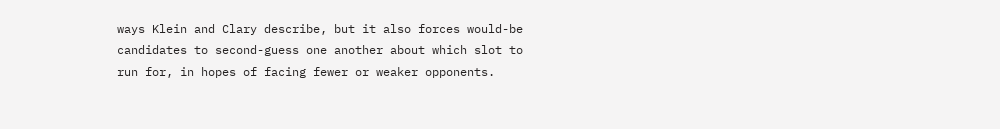ways Klein and Clary describe, but it also forces would-be candidates to second-guess one another about which slot to run for, in hopes of facing fewer or weaker opponents.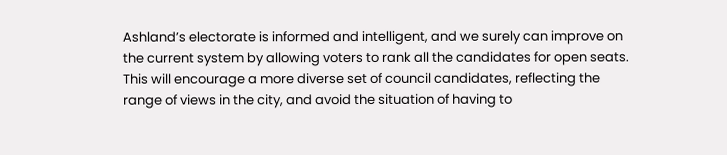Ashland’s electorate is informed and intelligent, and we surely can improve on the current system by allowing voters to rank all the candidates for open seats. This will encourage a more diverse set of council candidates, reflecting the range of views in the city, and avoid the situation of having to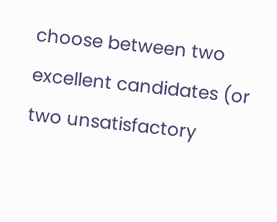choose between two excellent candidates (or two unsatisfactory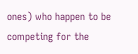ones) who happen to be competing for the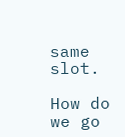same slot.

How do we go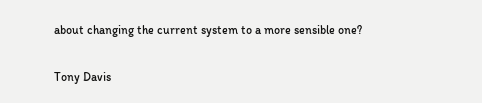about changing the current system to a more sensible one?

Tony Davis